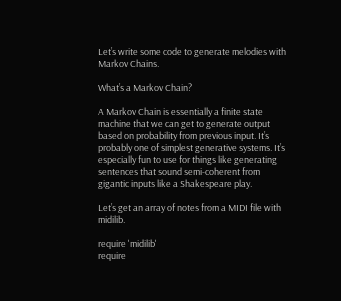Let’s write some code to generate melodies with Markov Chains.

What’s a Markov Chain?

A Markov Chain is essentially a finite state machine that we can get to generate output based on probability from previous input. It’s probably one of simplest generative systems. It’s especially fun to use for things like generating sentences that sound semi-coherent from gigantic inputs like a Shakespeare play.

Let’s get an array of notes from a MIDI file with midilib.

require 'midilib'
require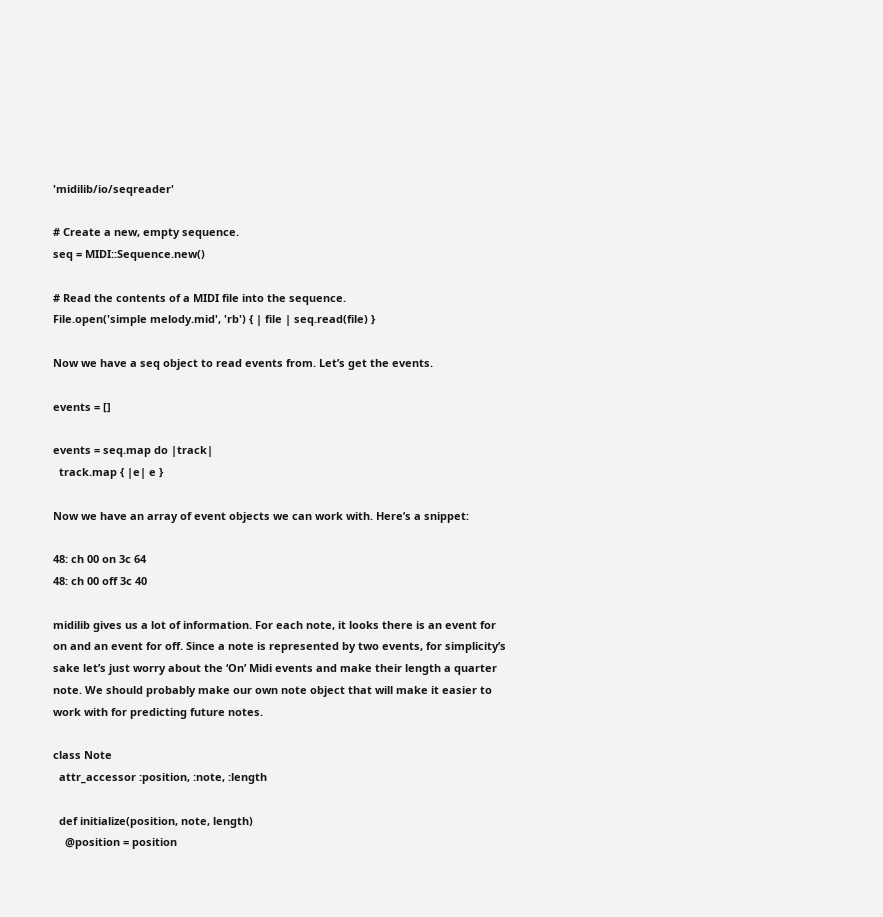'midilib/io/seqreader'

# Create a new, empty sequence.
seq = MIDI::Sequence.new()

# Read the contents of a MIDI file into the sequence.
File.open('simple melody.mid', 'rb') { | file | seq.read(file) }

Now we have a seq object to read events from. Let’s get the events.

events = []

events = seq.map do |track|
  track.map { |e| e }

Now we have an array of event objects we can work with. Here’s a snippet:

48: ch 00 on 3c 64
48: ch 00 off 3c 40

midilib gives us a lot of information. For each note, it looks there is an event for on and an event for off. Since a note is represented by two events, for simplicity’s sake let’s just worry about the ‘On’ Midi events and make their length a quarter note. We should probably make our own note object that will make it easier to work with for predicting future notes.

class Note
  attr_accessor :position, :note, :length

  def initialize(position, note, length)
    @position = position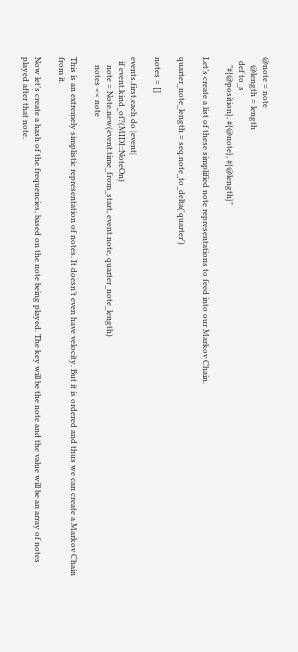@note = note
    @length = length
  def to_s
    "#{@position}, #{@note}, #{@length}"

Let’s create a list of these simplified note representations to feed into our Markov Chain.

quarter_note_length = seq.note_to_delta('quarter')

notes = []

events.first.each do |event|
  if event.kind_of?(MIDI::NoteOn)
    note = Note.new(event.time_from_start, event.note, quarter_note_length)
    notes << note

This is an extremely simplistic representation of notes. It doesn’t even have velocity. But it is ordered and thus we can create a Markov Chain from it.

Now let’s create a hash of the frequencies, based on the note being played. The key will be the note and the value will be an array of notes played after that note.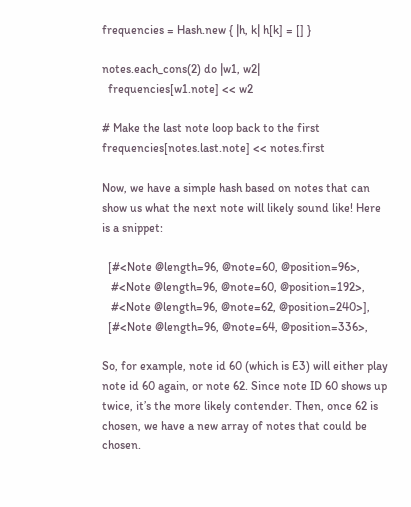frequencies = Hash.new { |h, k| h[k] = [] }

notes.each_cons(2) do |w1, w2|
  frequencies[w1.note] << w2

# Make the last note loop back to the first
frequencies[notes.last.note] << notes.first

Now, we have a simple hash based on notes that can show us what the next note will likely sound like! Here is a snippet:

  [#<Note @length=96, @note=60, @position=96>,
   #<Note @length=96, @note=60, @position=192>,
   #<Note @length=96, @note=62, @position=240>],
  [#<Note @length=96, @note=64, @position=336>,

So, for example, note id 60 (which is E3) will either play note id 60 again, or note 62. Since note ID 60 shows up twice, it’s the more likely contender. Then, once 62 is chosen, we have a new array of notes that could be chosen.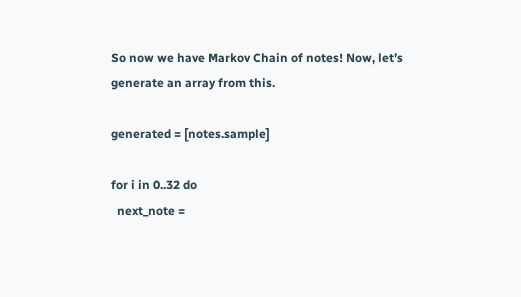So now we have Markov Chain of notes! Now, let’s generate an array from this.

generated = [notes.sample]

for i in 0..32 do
  next_note =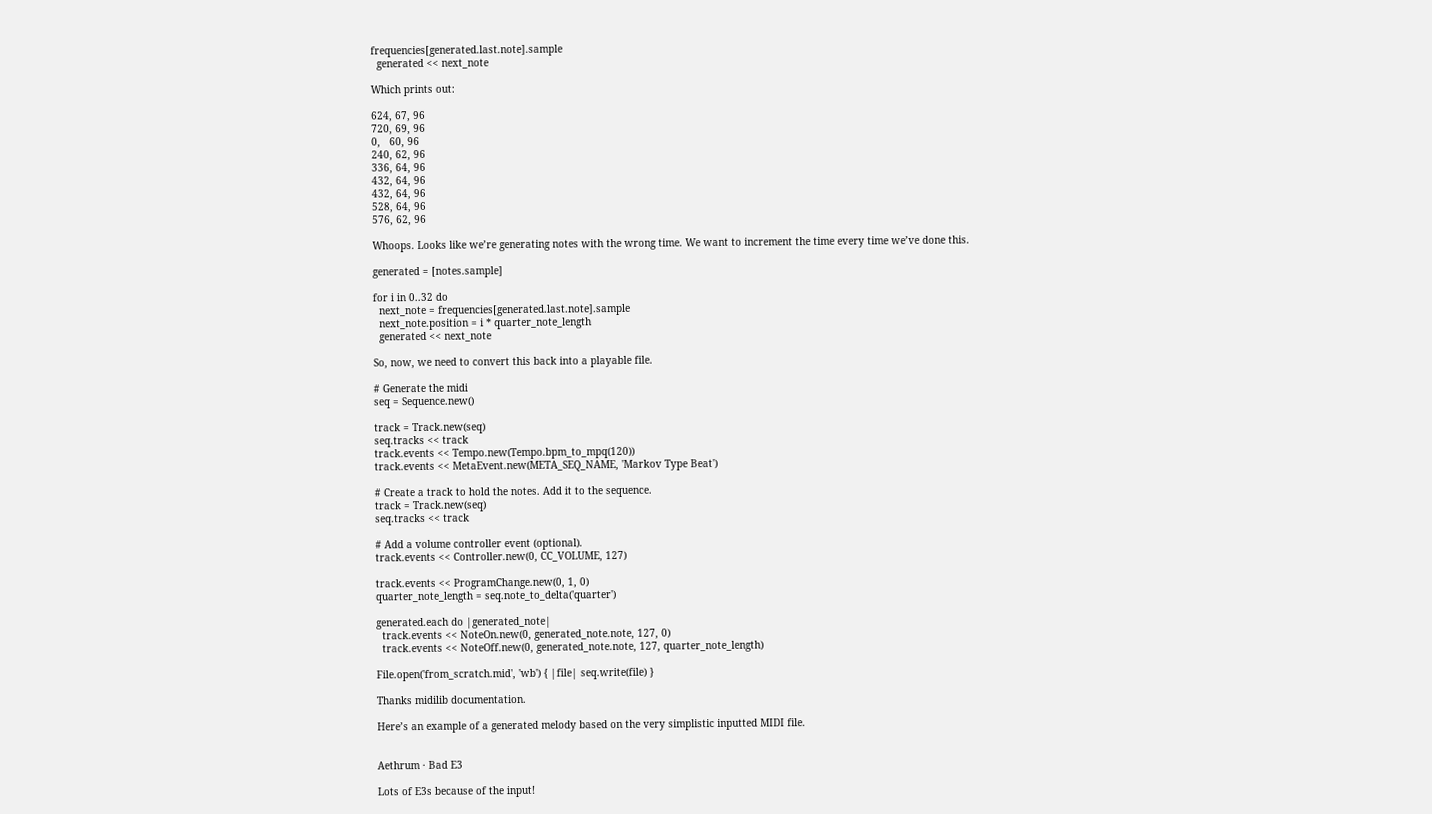frequencies[generated.last.note].sample
  generated << next_note

Which prints out:

624, 67, 96
720, 69, 96
0,   60, 96
240, 62, 96
336, 64, 96
432, 64, 96
432, 64, 96
528, 64, 96
576, 62, 96

Whoops. Looks like we’re generating notes with the wrong time. We want to increment the time every time we’ve done this.

generated = [notes.sample]

for i in 0..32 do
  next_note = frequencies[generated.last.note].sample
  next_note.position = i * quarter_note_length
  generated << next_note

So, now, we need to convert this back into a playable file.

# Generate the midi
seq = Sequence.new()

track = Track.new(seq)
seq.tracks << track
track.events << Tempo.new(Tempo.bpm_to_mpq(120))
track.events << MetaEvent.new(META_SEQ_NAME, 'Markov Type Beat')

# Create a track to hold the notes. Add it to the sequence.
track = Track.new(seq)
seq.tracks << track

# Add a volume controller event (optional).
track.events << Controller.new(0, CC_VOLUME, 127)

track.events << ProgramChange.new(0, 1, 0)
quarter_note_length = seq.note_to_delta('quarter')

generated.each do |generated_note|
  track.events << NoteOn.new(0, generated_note.note, 127, 0)
  track.events << NoteOff.new(0, generated_note.note, 127, quarter_note_length)

File.open('from_scratch.mid', 'wb') { |file| seq.write(file) }

Thanks midilib documentation.

Here’s an example of a generated melody based on the very simplistic inputted MIDI file.


Aethrum · Bad E3

Lots of E3s because of the input!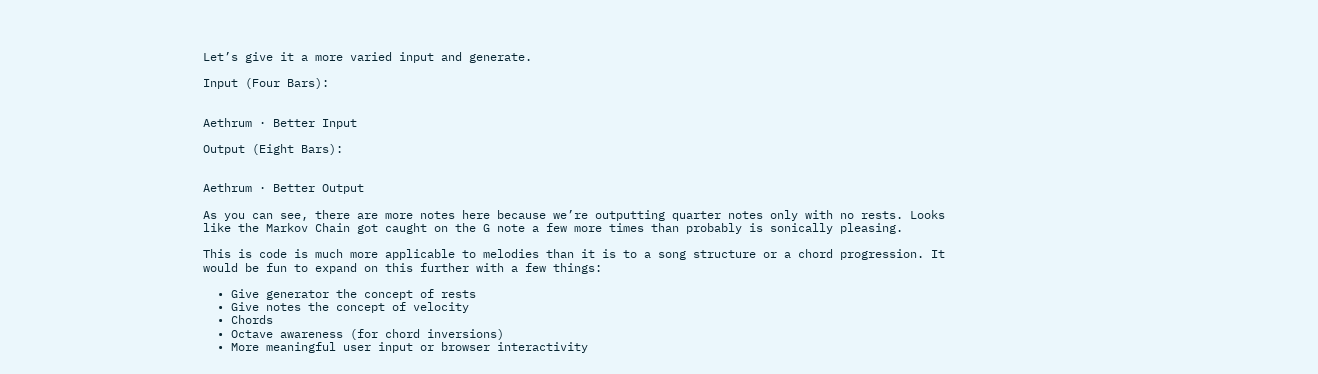Let’s give it a more varied input and generate.

Input (Four Bars):


Aethrum · Better Input

Output (Eight Bars):


Aethrum · Better Output

As you can see, there are more notes here because we’re outputting quarter notes only with no rests. Looks like the Markov Chain got caught on the G note a few more times than probably is sonically pleasing.

This is code is much more applicable to melodies than it is to a song structure or a chord progression. It would be fun to expand on this further with a few things:

  • Give generator the concept of rests
  • Give notes the concept of velocity
  • Chords
  • Octave awareness (for chord inversions)
  • More meaningful user input or browser interactivity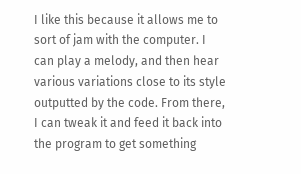I like this because it allows me to sort of jam with the computer. I can play a melody, and then hear various variations close to its style outputted by the code. From there, I can tweak it and feed it back into the program to get something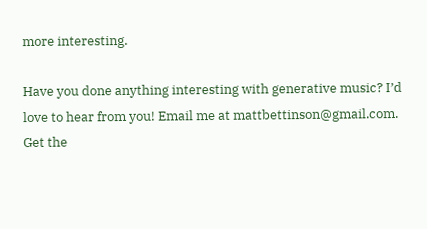more interesting.

Have you done anything interesting with generative music? I’d love to hear from you! Email me at mattbettinson@gmail.com. Get the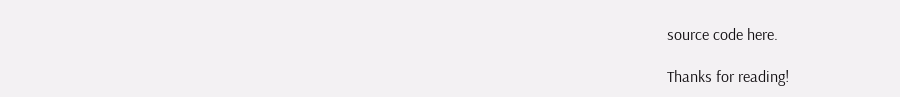source code here.

Thanks for reading!